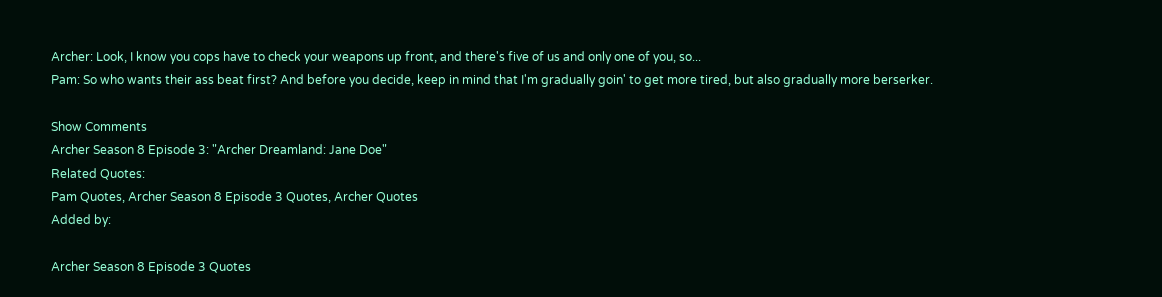Archer: Look, I know you cops have to check your weapons up front, and there's five of us and only one of you, so...
Pam: So who wants their ass beat first? And before you decide, keep in mind that I'm gradually goin' to get more tired, but also gradually more berserker.

Show Comments
Archer Season 8 Episode 3: "Archer Dreamland: Jane Doe"
Related Quotes:
Pam Quotes, Archer Season 8 Episode 3 Quotes, Archer Quotes
Added by:

Archer Season 8 Episode 3 Quotes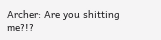Archer: Are you shitting me?!?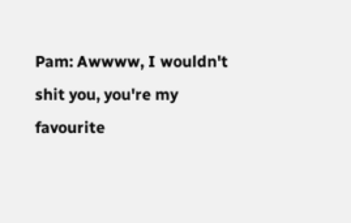Pam: Awwww, I wouldn't shit you, you're my favourite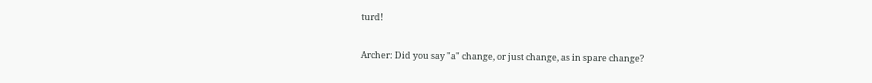turd!

Archer: Did you say "a" change, or just change, as in spare change?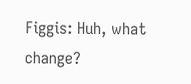Figgis: Huh, what change?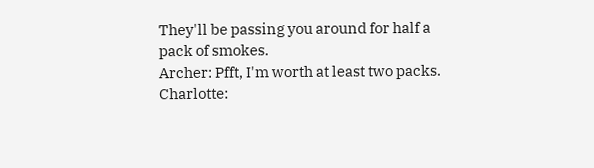They'll be passing you around for half a pack of smokes.
Archer: Pfft, I'm worth at least two packs.
Charlotte: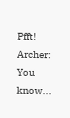Pfft!
Archer: You know...